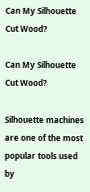Can My Silhouette Cut Wood?

Can My Silhouette Cut Wood?

Silhouette machines are one of the most popular tools used by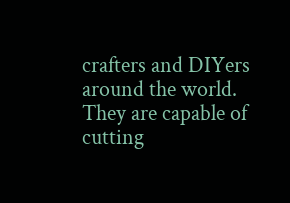crafters and DIYers around the world. They are capable of cutting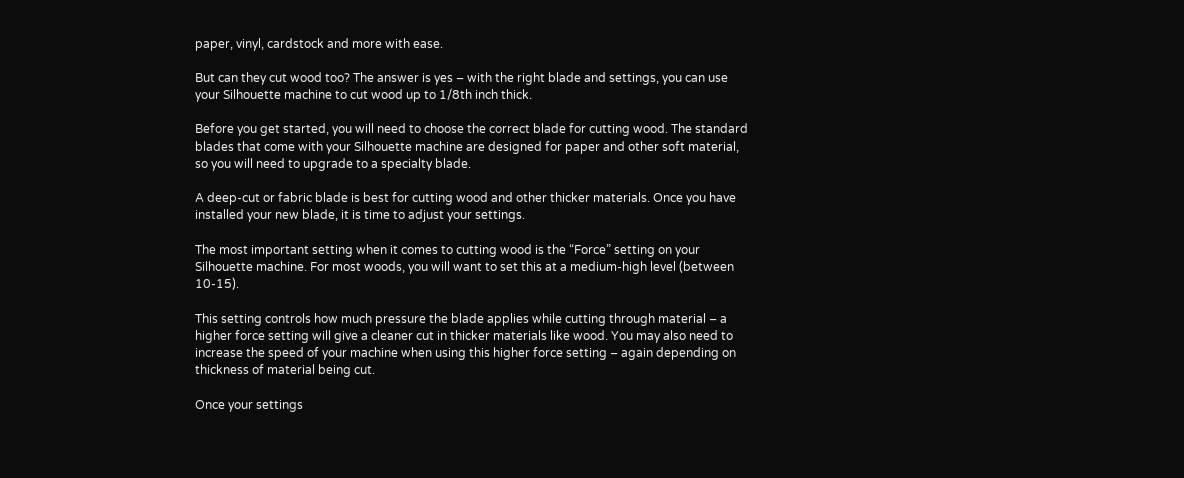paper, vinyl, cardstock and more with ease.

But can they cut wood too? The answer is yes – with the right blade and settings, you can use your Silhouette machine to cut wood up to 1/8th inch thick.

Before you get started, you will need to choose the correct blade for cutting wood. The standard blades that come with your Silhouette machine are designed for paper and other soft material, so you will need to upgrade to a specialty blade.

A deep-cut or fabric blade is best for cutting wood and other thicker materials. Once you have installed your new blade, it is time to adjust your settings.

The most important setting when it comes to cutting wood is the “Force” setting on your Silhouette machine. For most woods, you will want to set this at a medium-high level (between 10-15).

This setting controls how much pressure the blade applies while cutting through material – a higher force setting will give a cleaner cut in thicker materials like wood. You may also need to increase the speed of your machine when using this higher force setting – again depending on thickness of material being cut.

Once your settings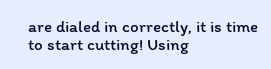are dialed in correctly, it is time to start cutting! Using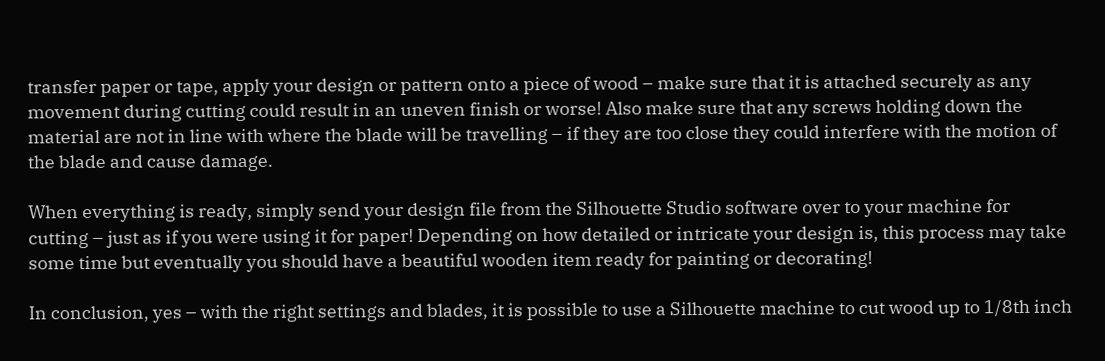transfer paper or tape, apply your design or pattern onto a piece of wood – make sure that it is attached securely as any movement during cutting could result in an uneven finish or worse! Also make sure that any screws holding down the material are not in line with where the blade will be travelling – if they are too close they could interfere with the motion of the blade and cause damage.

When everything is ready, simply send your design file from the Silhouette Studio software over to your machine for cutting – just as if you were using it for paper! Depending on how detailed or intricate your design is, this process may take some time but eventually you should have a beautiful wooden item ready for painting or decorating!

In conclusion, yes – with the right settings and blades, it is possible to use a Silhouette machine to cut wood up to 1/8th inch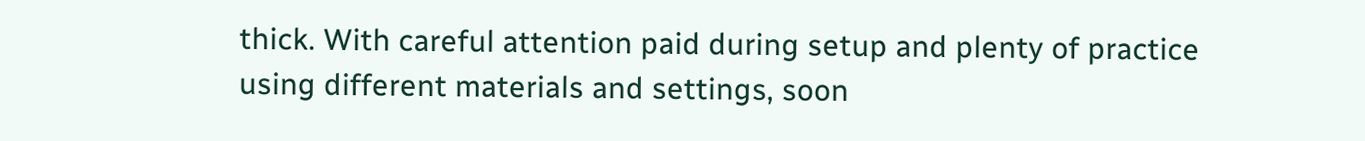thick. With careful attention paid during setup and plenty of practice using different materials and settings, soon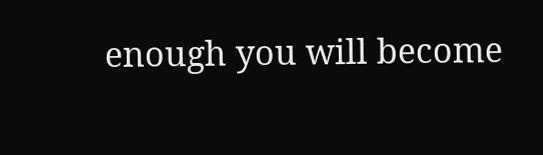enough you will become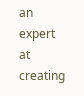an expert at creating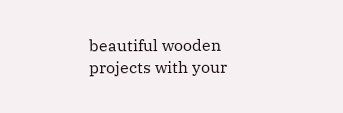beautiful wooden projects with your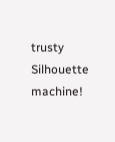trusty Silhouette machine!